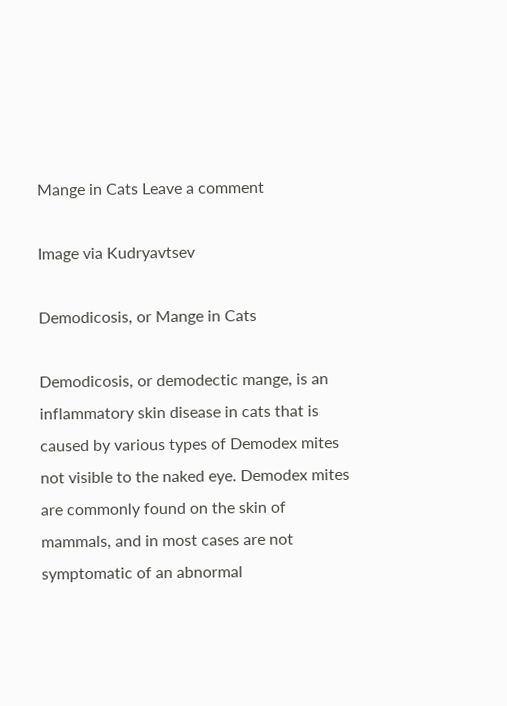Mange in Cats Leave a comment

Image via Kudryavtsev

Demodicosis, or Mange in Cats

Demodicosis, or demodectic mange, is an inflammatory skin disease in cats that is caused by various types of Demodex mites not visible to the naked eye. Demodex mites are commonly found on the skin of mammals, and in most cases are not symptomatic of an abnormal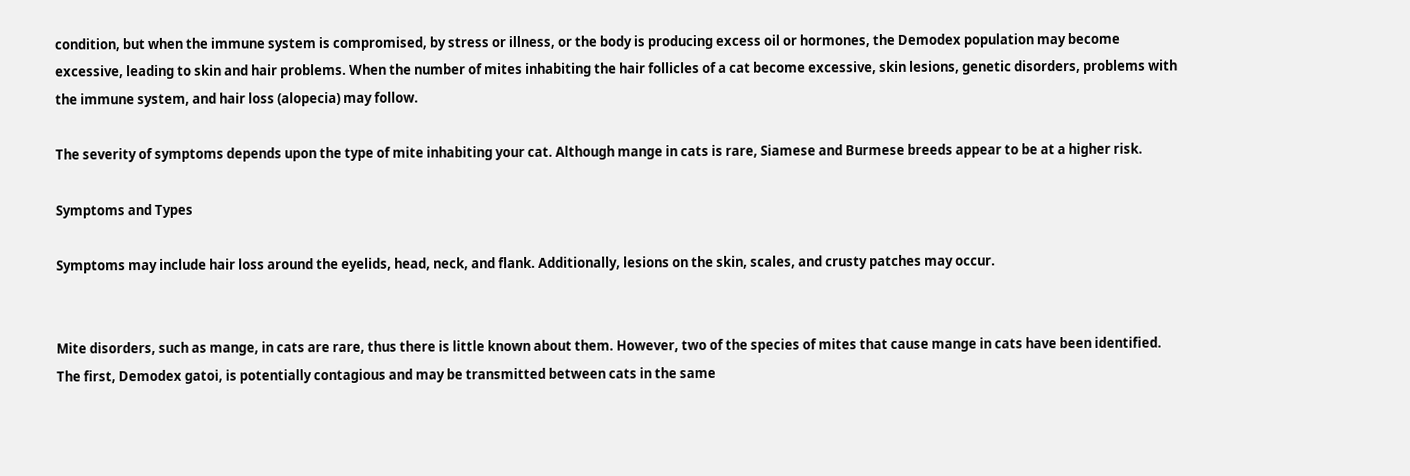condition, but when the immune system is compromised, by stress or illness, or the body is producing excess oil or hormones, the Demodex population may become excessive, leading to skin and hair problems. When the number of mites inhabiting the hair follicles of a cat become excessive, skin lesions, genetic disorders, problems with the immune system, and hair loss (alopecia) may follow.

The severity of symptoms depends upon the type of mite inhabiting your cat. Although mange in cats is rare, Siamese and Burmese breeds appear to be at a higher risk.

Symptoms and Types

Symptoms may include hair loss around the eyelids, head, neck, and flank. Additionally, lesions on the skin, scales, and crusty patches may occur.


Mite disorders, such as mange, in cats are rare, thus there is little known about them. However, two of the species of mites that cause mange in cats have been identified. The first, Demodex gatoi, is potentially contagious and may be transmitted between cats in the same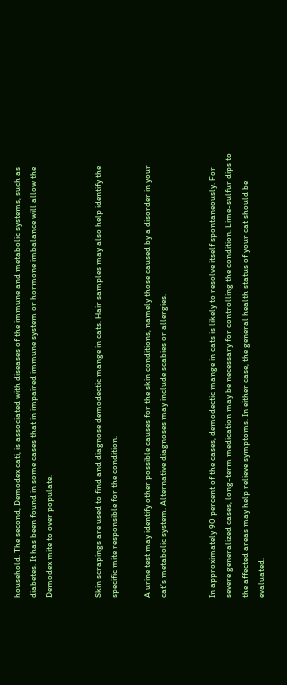household. The second, Demodex cati, is associated with diseases of the immune and metabolic systems, such as diabetes. It has been found in some cases that in impaired immune system or hormone imbalance will allow the Demodex mite to over populate.


Skin scrapings are used to find and diagnose demodectic mange in cats. Hair samples may also help identify the specific mite responsible for the condition.

A urine test may identify other possible causes for the skin conditions, namely those caused by a disorder in your cat’s metabolic system. Alternative diagnoses may include scabies or allergies.


In approximately 90 percent of the cases, demodectic mange in cats is likely to resolve itself spontaneously. For severe generalized cases, long-term medication may be necessary for controlling the condition. Lime-sulfur dips to the affected areas may help relieve symptoms. In either case, the general health status of your cat should be evaluated.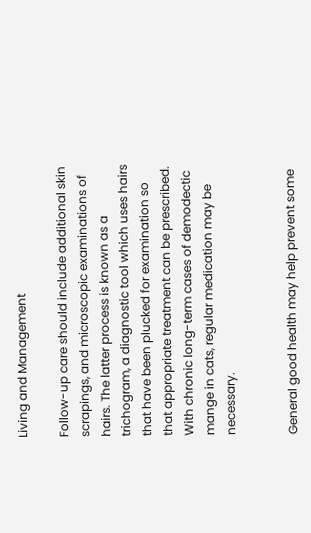Living and Management

Follow-up care should include additional skin scrapings, and microscopic examinations of hairs. The latter process is known as a trichogram, a diagnostic tool which uses hairs that have been plucked for examination so that appropriate treatment can be prescribed. With chronic long-term cases of demodectic mange in cats, regular medication may be necessary.


General good health may help prevent some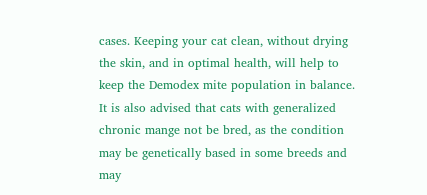cases. Keeping your cat clean, without drying the skin, and in optimal health, will help to keep the Demodex mite population in balance. It is also advised that cats with generalized chronic mange not be bred, as the condition may be genetically based in some breeds and may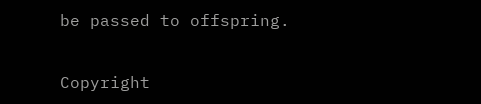be passed to offspring.


Copyright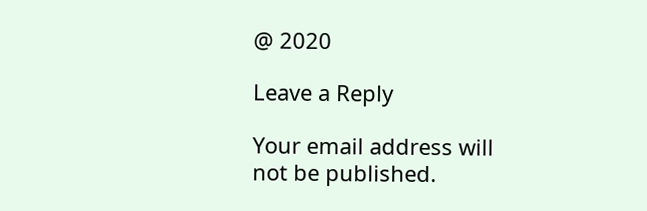@ 2020

Leave a Reply

Your email address will not be published.